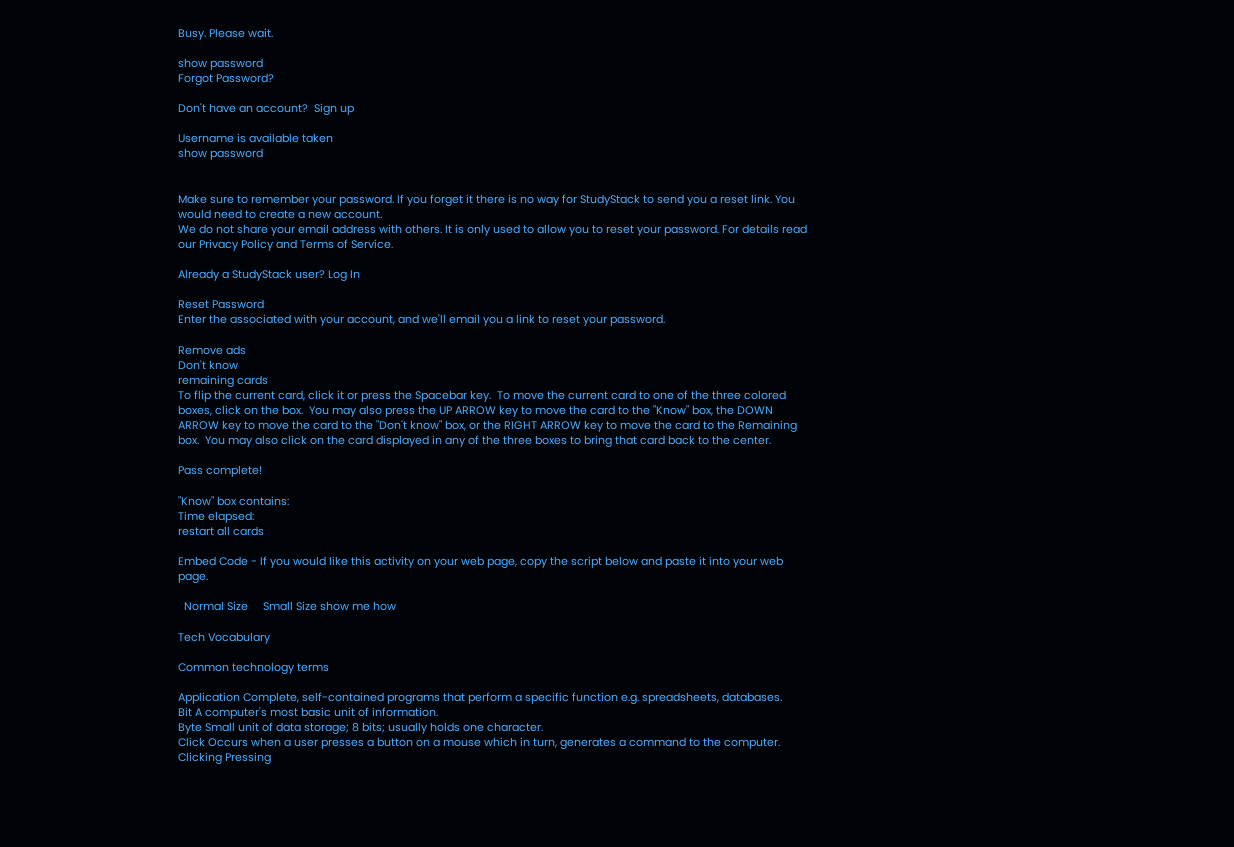Busy. Please wait.

show password
Forgot Password?

Don't have an account?  Sign up

Username is available taken
show password


Make sure to remember your password. If you forget it there is no way for StudyStack to send you a reset link. You would need to create a new account.
We do not share your email address with others. It is only used to allow you to reset your password. For details read our Privacy Policy and Terms of Service.

Already a StudyStack user? Log In

Reset Password
Enter the associated with your account, and we'll email you a link to reset your password.

Remove ads
Don't know
remaining cards
To flip the current card, click it or press the Spacebar key.  To move the current card to one of the three colored boxes, click on the box.  You may also press the UP ARROW key to move the card to the "Know" box, the DOWN ARROW key to move the card to the "Don't know" box, or the RIGHT ARROW key to move the card to the Remaining box.  You may also click on the card displayed in any of the three boxes to bring that card back to the center.

Pass complete!

"Know" box contains:
Time elapsed:
restart all cards

Embed Code - If you would like this activity on your web page, copy the script below and paste it into your web page.

  Normal Size     Small Size show me how

Tech Vocabulary

Common technology terms

Application Complete, self-contained programs that perform a specific function e.g. spreadsheets, databases.
Bit A computer's most basic unit of information.
Byte Small unit of data storage; 8 bits; usually holds one character.
Click Occurs when a user presses a button on a mouse which in turn, generates a command to the computer.
Clicking Pressing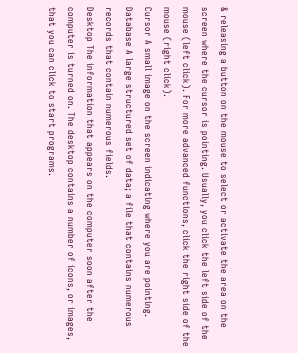& releasing a button on the mouse to select or activate the area on the screen where the cursor is pointing. Usually, you click the left side of the mouse (left click). For more advanced functions, click the right side of the mouse (right click).
Cursor A small image on the screen indicating where you are pointing.
Database A large structured set of data; a file that contains numerous records that contain numerous fields.
Desktop The information that appears on the computer soon after the computer is turned on. The desktop contains a number of icons, or images, that you can click to start programs.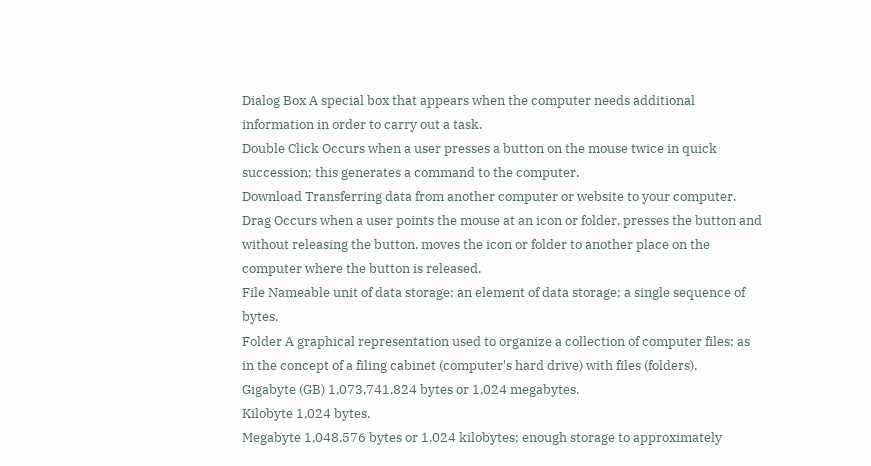Dialog Box A special box that appears when the computer needs additional information in order to carry out a task.
Double Click Occurs when a user presses a button on the mouse twice in quick succession; this generates a command to the computer.
Download Transferring data from another computer or website to your computer.
Drag Occurs when a user points the mouse at an icon or folder, presses the button and without releasing the button, moves the icon or folder to another place on the computer where the button is released.
File Nameable unit of data storage; an element of data storage; a single sequence of bytes.
Folder A graphical representation used to organize a collection of computer files; as in the concept of a filing cabinet (computer's hard drive) with files (folders).
Gigabyte (GB) 1,073,741,824 bytes or 1,024 megabytes.
Kilobyte 1,024 bytes.
Megabyte 1,048,576 bytes or 1,024 kilobytes; enough storage to approximately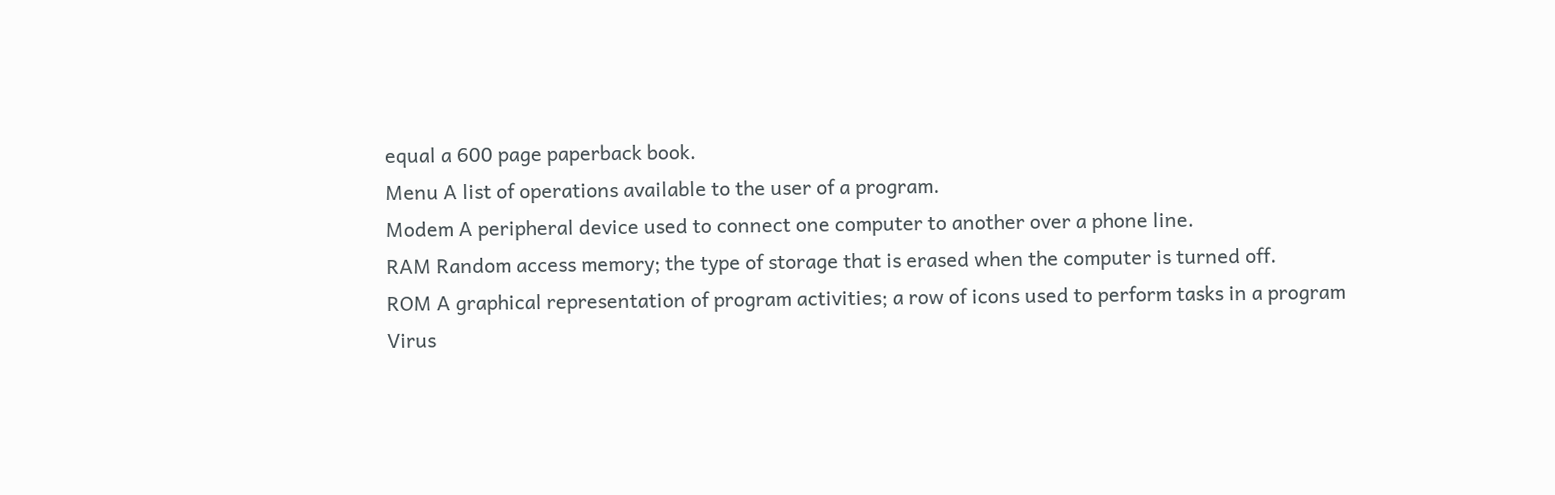equal a 600 page paperback book.
Menu A list of operations available to the user of a program.
Modem A peripheral device used to connect one computer to another over a phone line.
RAM Random access memory; the type of storage that is erased when the computer is turned off.
ROM A graphical representation of program activities; a row of icons used to perform tasks in a program
Virus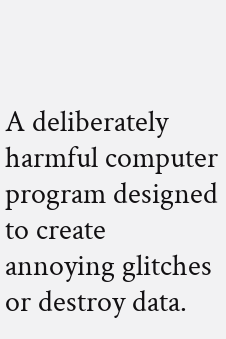A deliberately harmful computer program designed to create annoying glitches or destroy data.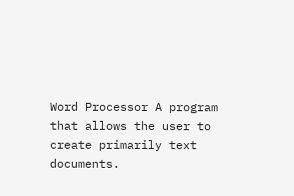Word Processor A program that allows the user to create primarily text documents.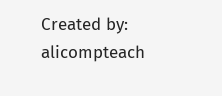Created by: alicompteach